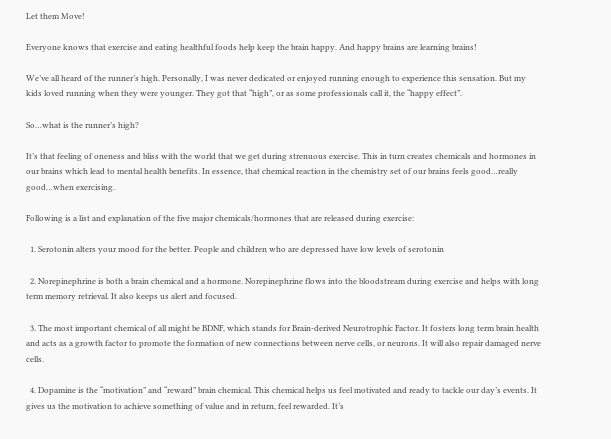Let them Move!

Everyone knows that exercise and eating healthful foods help keep the brain happy. And happy brains are learning brains!

We’ve all heard of the runner’s high. Personally, I was never dedicated or enjoyed running enough to experience this sensation. But my kids loved running when they were younger. They got that “high”, or as some professionals call it, the “happy effect”.

So…what is the runner’s high?

It’s that feeling of oneness and bliss with the world that we get during strenuous exercise. This in turn creates chemicals and hormones in our brains which lead to mental health benefits. In essence, that chemical reaction in the chemistry set of our brains feels good…really good…when exercising.

Following is a list and explanation of the five major chemicals/hormones that are released during exercise:

  1. Serotonin alters your mood for the better. People and children who are depressed have low levels of serotonin

  2. Norepinephrine is both a brain chemical and a hormone. Norepinephrine flows into the bloodstream during exercise and helps with long term memory retrieval. It also keeps us alert and focused.

  3. The most important chemical of all might be BDNF, which stands for Brain-derived Neurotrophic Factor. It fosters long term brain health and acts as a growth factor to promote the formation of new connections between nerve cells, or neurons. It will also repair damaged nerve cells.

  4. Dopamine is the “motivation” and “reward” brain chemical. This chemical helps us feel motivated and ready to tackle our day’s events. It gives us the motivation to achieve something of value and in return, feel rewarded. It’s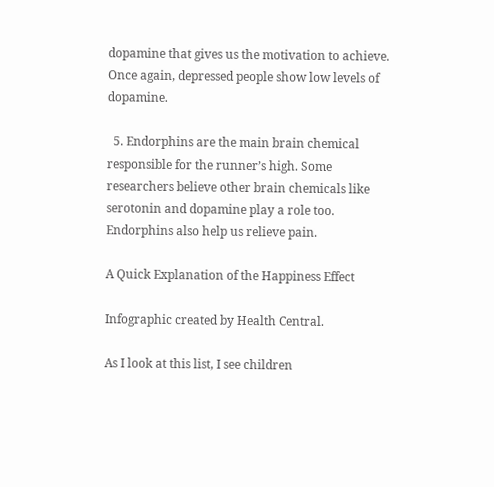dopamine that gives us the motivation to achieve. Once again, depressed people show low levels of dopamine.

  5. Endorphins are the main brain chemical responsible for the runner’s high. Some researchers believe other brain chemicals like serotonin and dopamine play a role too. Endorphins also help us relieve pain.

A Quick Explanation of the Happiness Effect

Infographic created by Health Central.

As I look at this list, I see children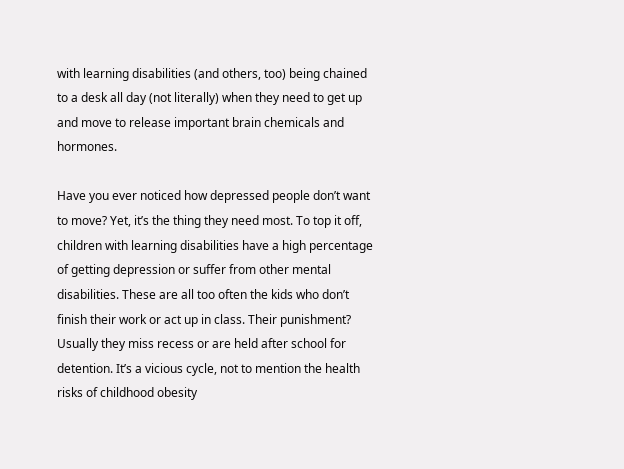with learning disabilities (and others, too) being chained to a desk all day (not literally) when they need to get up and move to release important brain chemicals and hormones.

Have you ever noticed how depressed people don’t want to move? Yet, it’s the thing they need most. To top it off, children with learning disabilities have a high percentage of getting depression or suffer from other mental disabilities. These are all too often the kids who don’t finish their work or act up in class. Their punishment? Usually they miss recess or are held after school for detention. It’s a vicious cycle, not to mention the health risks of childhood obesity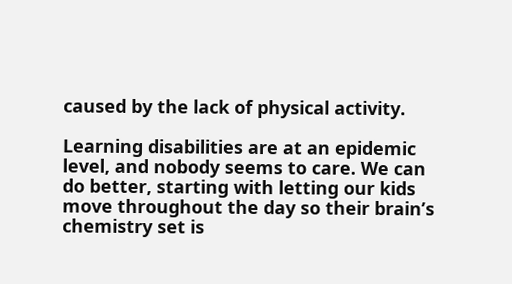caused by the lack of physical activity.

Learning disabilities are at an epidemic level, and nobody seems to care. We can do better, starting with letting our kids move throughout the day so their brain’s chemistry set is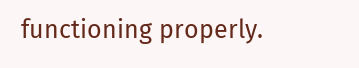functioning properly.